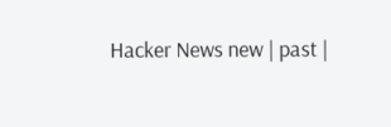Hacker News new | past |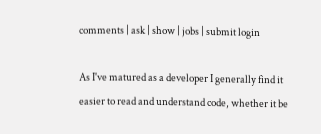comments | ask | show | jobs | submit login

As I've matured as a developer I generally find it easier to read and understand code, whether it be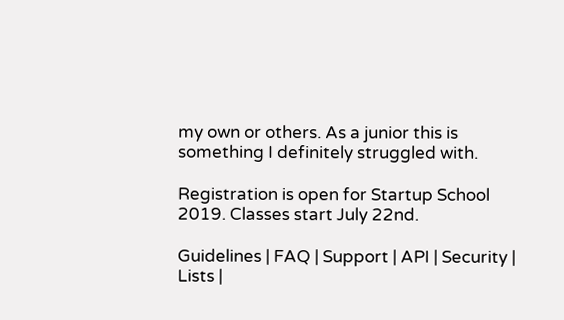my own or others. As a junior this is something I definitely struggled with.

Registration is open for Startup School 2019. Classes start July 22nd.

Guidelines | FAQ | Support | API | Security | Lists |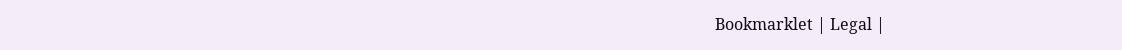Bookmarklet | Legal |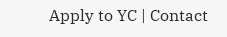Apply to YC | Contact